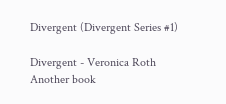Divergent (Divergent Series #1)

Divergent - Veronica Roth Another book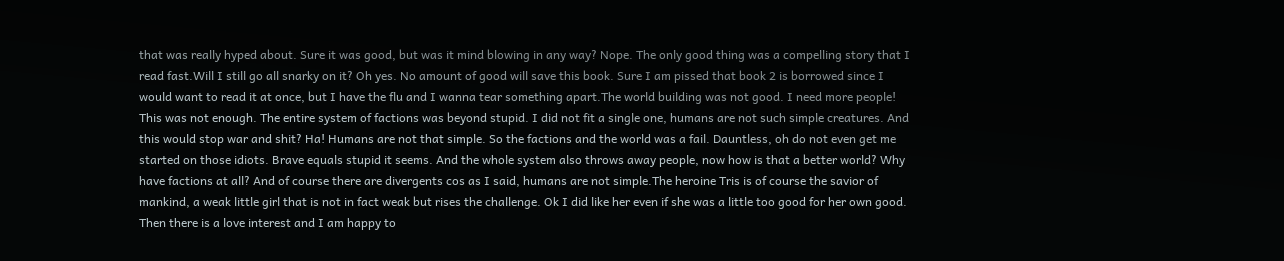that was really hyped about. Sure it was good, but was it mind blowing in any way? Nope. The only good thing was a compelling story that I read fast.Will I still go all snarky on it? Oh yes. No amount of good will save this book. Sure I am pissed that book 2 is borrowed since I would want to read it at once, but I have the flu and I wanna tear something apart.The world building was not good. I need more people! This was not enough. The entire system of factions was beyond stupid. I did not fit a single one, humans are not such simple creatures. And this would stop war and shit? Ha! Humans are not that simple. So the factions and the world was a fail. Dauntless, oh do not even get me started on those idiots. Brave equals stupid it seems. And the whole system also throws away people, now how is that a better world? Why have factions at all? And of course there are divergents cos as I said, humans are not simple.The heroine Tris is of course the savior of mankind, a weak little girl that is not in fact weak but rises the challenge. Ok I did like her even if she was a little too good for her own good. Then there is a love interest and I am happy to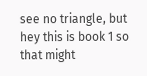see no triangle, but hey this is book 1 so that might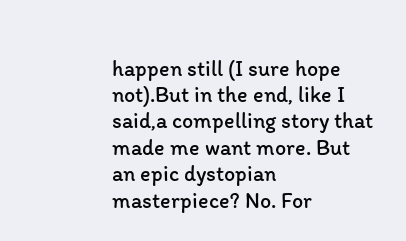happen still (I sure hope not).But in the end, like I said,a compelling story that made me want more. But an epic dystopian masterpiece? No. For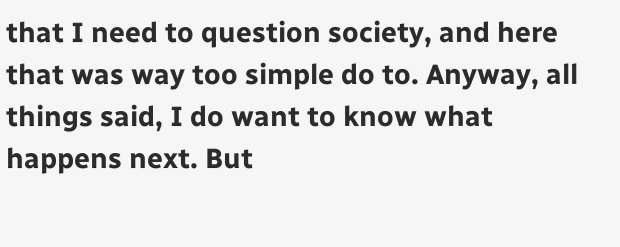that I need to question society, and here that was way too simple do to. Anyway, all things said, I do want to know what happens next. But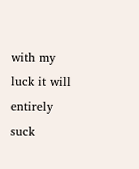with my luck it will entirely suck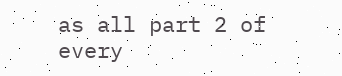as all part 2 of every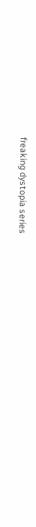freaking dystopia series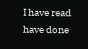I have read have done